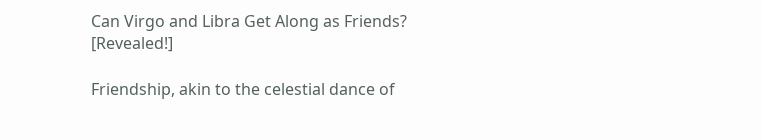Can Virgo and Libra Get Along as Friends? [Revealed!]

Friendship, akin to the celestial dance of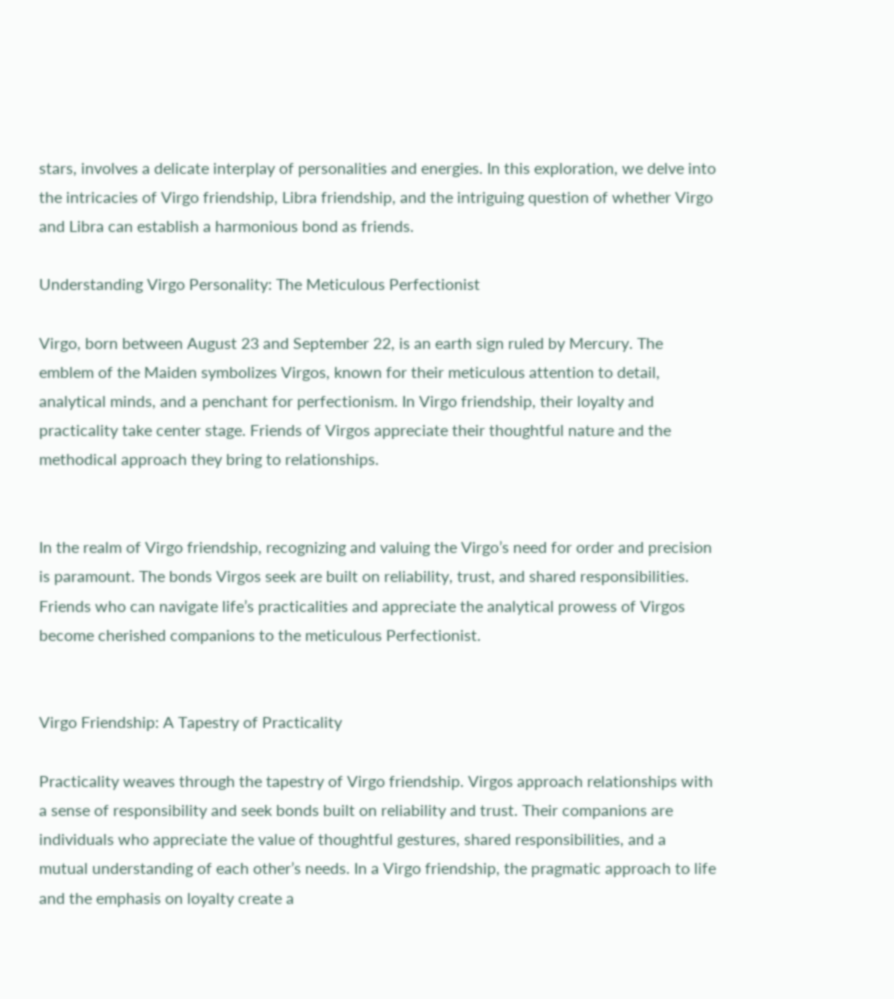stars, involves a delicate interplay of personalities and energies. In this exploration, we delve into the intricacies of Virgo friendship, Libra friendship, and the intriguing question of whether Virgo and Libra can establish a harmonious bond as friends.

Understanding Virgo Personality: The Meticulous Perfectionist

Virgo, born between August 23 and September 22, is an earth sign ruled by Mercury. The emblem of the Maiden symbolizes Virgos, known for their meticulous attention to detail, analytical minds, and a penchant for perfectionism. In Virgo friendship, their loyalty and practicality take center stage. Friends of Virgos appreciate their thoughtful nature and the methodical approach they bring to relationships.


In the realm of Virgo friendship, recognizing and valuing the Virgo’s need for order and precision is paramount. The bonds Virgos seek are built on reliability, trust, and shared responsibilities. Friends who can navigate life’s practicalities and appreciate the analytical prowess of Virgos become cherished companions to the meticulous Perfectionist.


Virgo Friendship: A Tapestry of Practicality

Practicality weaves through the tapestry of Virgo friendship. Virgos approach relationships with a sense of responsibility and seek bonds built on reliability and trust. Their companions are individuals who appreciate the value of thoughtful gestures, shared responsibilities, and a mutual understanding of each other’s needs. In a Virgo friendship, the pragmatic approach to life and the emphasis on loyalty create a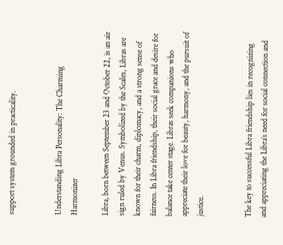support system grounded in practicality.


Understanding Libra Personality: The Charming Harmonizer

Libra, born between September 23 and October 22, is an air sign ruled by Venus. Symbolized by the Scales, Libras are known for their charm, diplomacy, and a strong sense of fairness. In Libra friendship, their social grace and desire for balance take center stage. Libras seek companions who appreciate their love for beauty, harmony, and the pursuit of justice.


The key to successful Libra friendship lies in recognizing and appreciating the Libra’s need for social connection and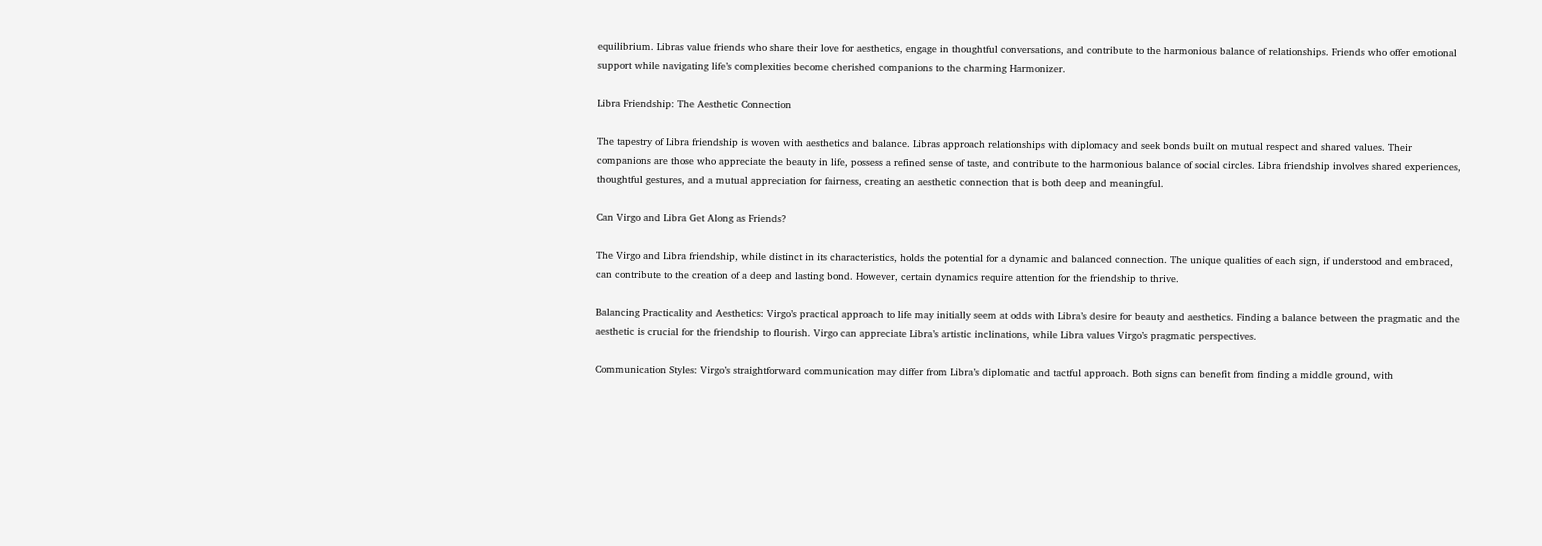equilibrium. Libras value friends who share their love for aesthetics, engage in thoughtful conversations, and contribute to the harmonious balance of relationships. Friends who offer emotional support while navigating life’s complexities become cherished companions to the charming Harmonizer.

Libra Friendship: The Aesthetic Connection

The tapestry of Libra friendship is woven with aesthetics and balance. Libras approach relationships with diplomacy and seek bonds built on mutual respect and shared values. Their companions are those who appreciate the beauty in life, possess a refined sense of taste, and contribute to the harmonious balance of social circles. Libra friendship involves shared experiences, thoughtful gestures, and a mutual appreciation for fairness, creating an aesthetic connection that is both deep and meaningful.

Can Virgo and Libra Get Along as Friends?

The Virgo and Libra friendship, while distinct in its characteristics, holds the potential for a dynamic and balanced connection. The unique qualities of each sign, if understood and embraced, can contribute to the creation of a deep and lasting bond. However, certain dynamics require attention for the friendship to thrive.

Balancing Practicality and Aesthetics: Virgo’s practical approach to life may initially seem at odds with Libra’s desire for beauty and aesthetics. Finding a balance between the pragmatic and the aesthetic is crucial for the friendship to flourish. Virgo can appreciate Libra’s artistic inclinations, while Libra values Virgo’s pragmatic perspectives.

Communication Styles: Virgo’s straightforward communication may differ from Libra’s diplomatic and tactful approach. Both signs can benefit from finding a middle ground, with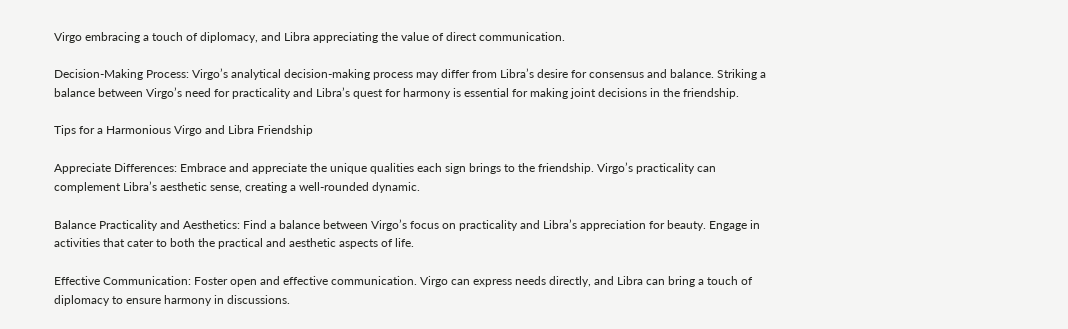Virgo embracing a touch of diplomacy, and Libra appreciating the value of direct communication.

Decision-Making Process: Virgo’s analytical decision-making process may differ from Libra’s desire for consensus and balance. Striking a balance between Virgo’s need for practicality and Libra’s quest for harmony is essential for making joint decisions in the friendship.

Tips for a Harmonious Virgo and Libra Friendship

Appreciate Differences: Embrace and appreciate the unique qualities each sign brings to the friendship. Virgo’s practicality can complement Libra’s aesthetic sense, creating a well-rounded dynamic.

Balance Practicality and Aesthetics: Find a balance between Virgo’s focus on practicality and Libra’s appreciation for beauty. Engage in activities that cater to both the practical and aesthetic aspects of life.

Effective Communication: Foster open and effective communication. Virgo can express needs directly, and Libra can bring a touch of diplomacy to ensure harmony in discussions.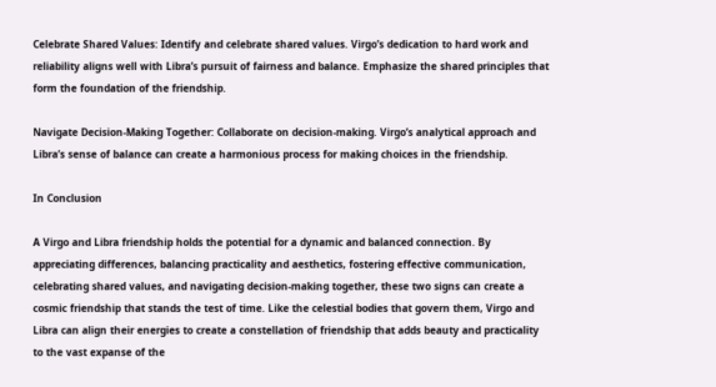Celebrate Shared Values: Identify and celebrate shared values. Virgo’s dedication to hard work and reliability aligns well with Libra’s pursuit of fairness and balance. Emphasize the shared principles that form the foundation of the friendship.

Navigate Decision-Making Together: Collaborate on decision-making. Virgo’s analytical approach and Libra’s sense of balance can create a harmonious process for making choices in the friendship.

In Conclusion

A Virgo and Libra friendship holds the potential for a dynamic and balanced connection. By appreciating differences, balancing practicality and aesthetics, fostering effective communication, celebrating shared values, and navigating decision-making together, these two signs can create a cosmic friendship that stands the test of time. Like the celestial bodies that govern them, Virgo and Libra can align their energies to create a constellation of friendship that adds beauty and practicality to the vast expanse of the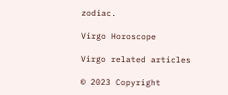zodiac.

Virgo Horoscope

Virgo related articles

© 2023 Copyright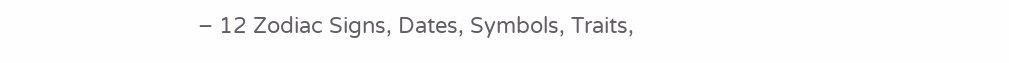– 12 Zodiac Signs, Dates, Symbols, Traits,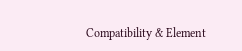Compatibility & Element